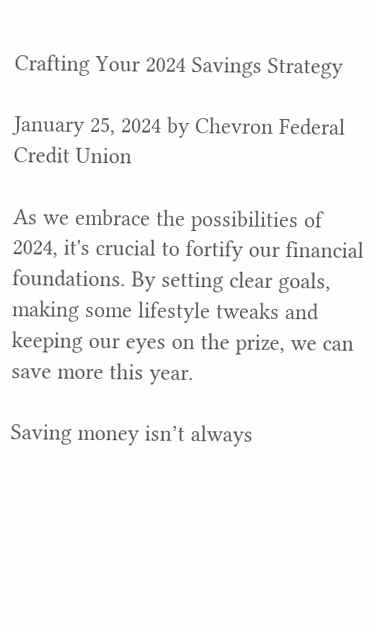Crafting Your 2024 Savings Strategy

January 25, 2024 by Chevron Federal Credit Union

As we embrace the possibilities of 2024, it's crucial to fortify our financial foundations. By setting clear goals, making some lifestyle tweaks and keeping our eyes on the prize, we can save more this year.

Saving money isn’t always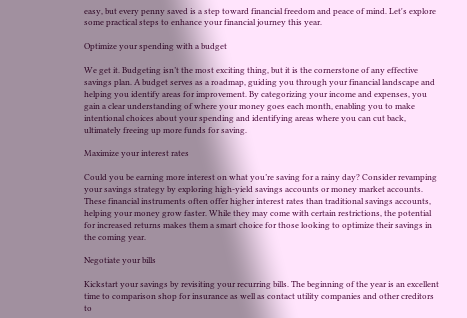easy, but every penny saved is a step toward financial freedom and peace of mind. Let's explore some practical steps to enhance your financial journey this year.

Optimize your spending with a budget

We get it. Budgeting isn’t the most exciting thing, but it is the cornerstone of any effective savings plan. A budget serves as a roadmap, guiding you through your financial landscape and helping you identify areas for improvement. By categorizing your income and expenses, you gain a clear understanding of where your money goes each month, enabling you to make intentional choices about your spending and identifying areas where you can cut back, ultimately freeing up more funds for saving.

Maximize your interest rates

Could you be earning more interest on what you’re saving for a rainy day? Consider revamping your savings strategy by exploring high-yield savings accounts or money market accounts. These financial instruments often offer higher interest rates than traditional savings accounts, helping your money grow faster. While they may come with certain restrictions, the potential for increased returns makes them a smart choice for those looking to optimize their savings in the coming year.

Negotiate your bills

Kickstart your savings by revisiting your recurring bills. The beginning of the year is an excellent time to comparison shop for insurance as well as contact utility companies and other creditors to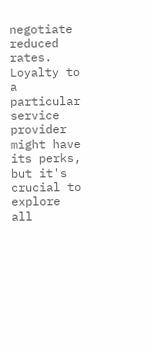negotiate reduced rates. Loyalty to a particular service provider might have its perks, but it's crucial to explore all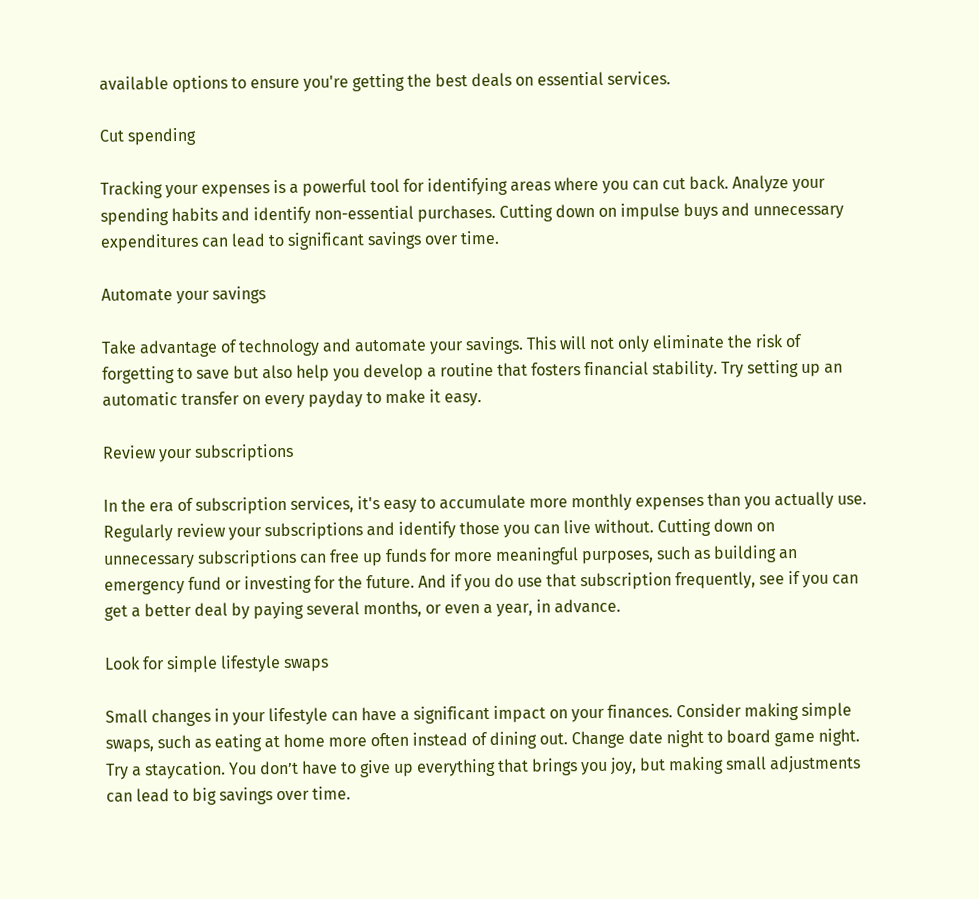available options to ensure you're getting the best deals on essential services.

Cut spending

Tracking your expenses is a powerful tool for identifying areas where you can cut back. Analyze your spending habits and identify non-essential purchases. Cutting down on impulse buys and unnecessary expenditures can lead to significant savings over time.

Automate your savings

Take advantage of technology and automate your savings. This will not only eliminate the risk of forgetting to save but also help you develop a routine that fosters financial stability. Try setting up an automatic transfer on every payday to make it easy.

Review your subscriptions

In the era of subscription services, it's easy to accumulate more monthly expenses than you actually use. Regularly review your subscriptions and identify those you can live without. Cutting down on unnecessary subscriptions can free up funds for more meaningful purposes, such as building an emergency fund or investing for the future. And if you do use that subscription frequently, see if you can get a better deal by paying several months, or even a year, in advance.

Look for simple lifestyle swaps

Small changes in your lifestyle can have a significant impact on your finances. Consider making simple swaps, such as eating at home more often instead of dining out. Change date night to board game night. Try a staycation. You don’t have to give up everything that brings you joy, but making small adjustments can lead to big savings over time.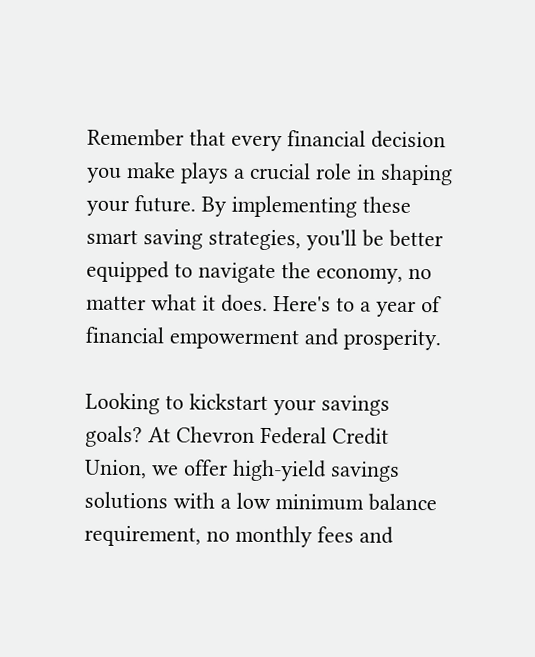Remember that every financial decision you make plays a crucial role in shaping your future. By implementing these smart saving strategies, you'll be better equipped to navigate the economy, no matter what it does. Here's to a year of financial empowerment and prosperity.

Looking to kickstart your savings goals? At Chevron Federal Credit Union, we offer high-yield savings solutions with a low minimum balance requirement, no monthly fees and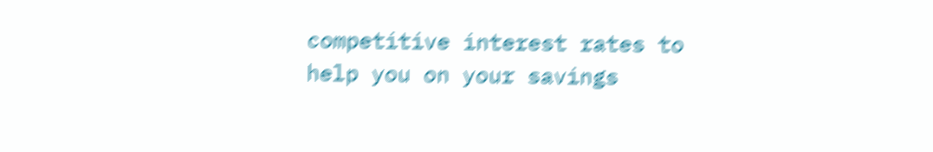competitive interest rates to help you on your savings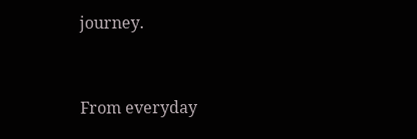journey.


From everyday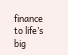finance to life’s big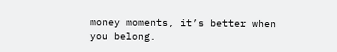money moments, it’s better when you belong.